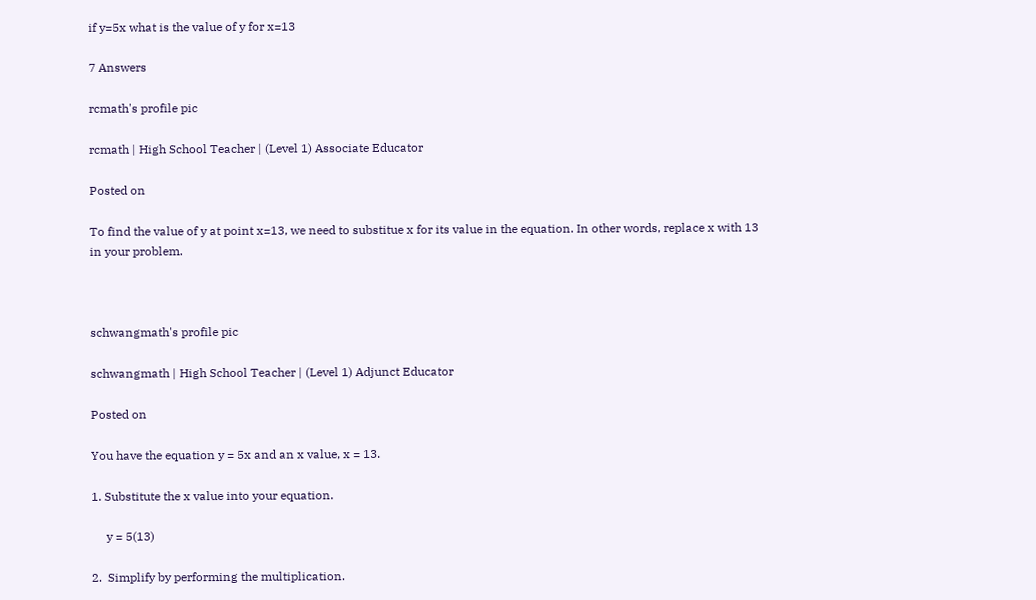if y=5x what is the value of y for x=13

7 Answers

rcmath's profile pic

rcmath | High School Teacher | (Level 1) Associate Educator

Posted on

To find the value of y at point x=13, we need to substitue x for its value in the equation. In other words, replace x with 13 in your problem.



schwangmath's profile pic

schwangmath | High School Teacher | (Level 1) Adjunct Educator

Posted on

You have the equation y = 5x and an x value, x = 13.

1. Substitute the x value into your equation.

     y = 5(13)

2.  Simplify by performing the multiplication.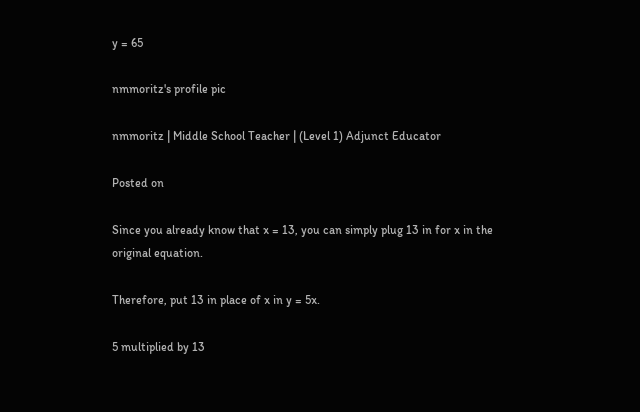y = 65

nmmoritz's profile pic

nmmoritz | Middle School Teacher | (Level 1) Adjunct Educator

Posted on

Since you already know that x = 13, you can simply plug 13 in for x in the original equation.

Therefore, put 13 in place of x in y = 5x.

5 multiplied by 13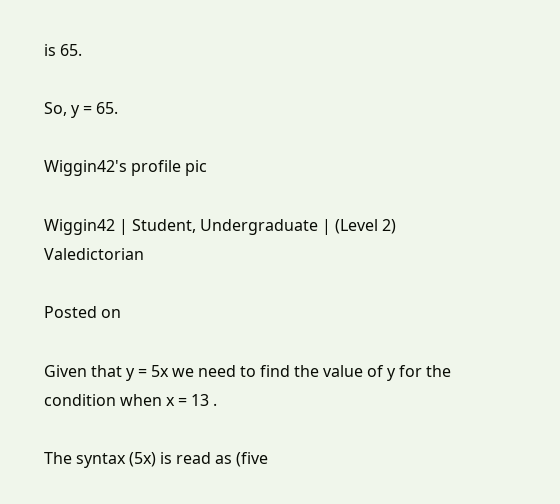is 65.

So, y = 65.

Wiggin42's profile pic

Wiggin42 | Student, Undergraduate | (Level 2) Valedictorian

Posted on

Given that y = 5x we need to find the value of y for the condition when x = 13 .

The syntax (5x) is read as (five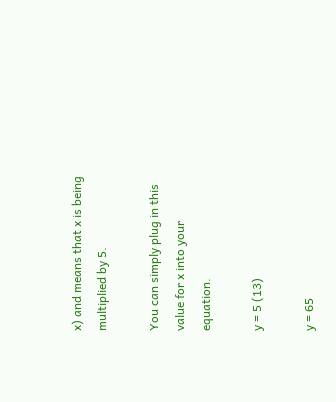x) and means that x is being multiplied by 5.

You can simply plug in this value for x into your equation.

y = 5 (13)

y = 65